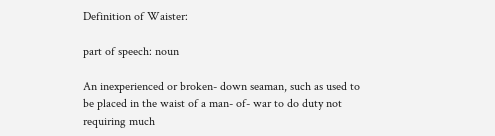Definition of Waister:

part of speech: noun

An inexperienced or broken- down seaman, such as used to be placed in the waist of a man- of- war to do duty not requiring much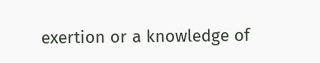exertion or a knowledge of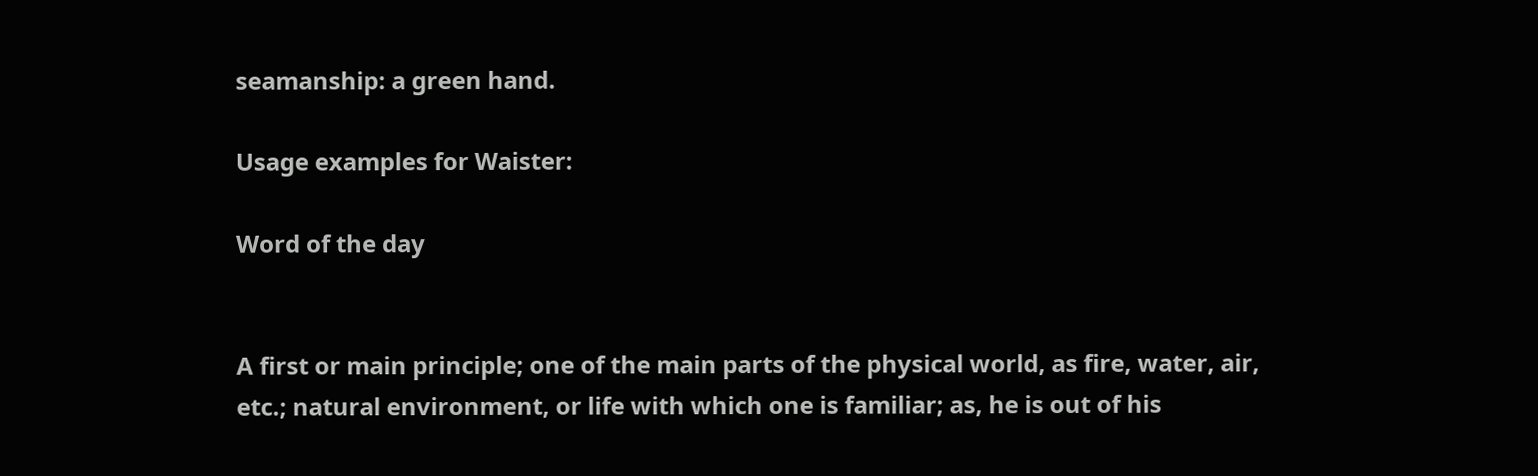seamanship: a green hand.

Usage examples for Waister:

Word of the day


A first or main principle; one of the main parts of the physical world, as fire, water, air, etc.; natural environment, or life with which one is familiar; as, he is out of his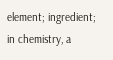element; ingredient; in chemistry, a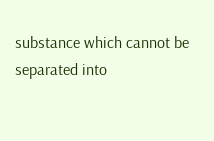substance which cannot be separated into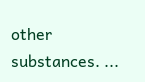other substances. ...